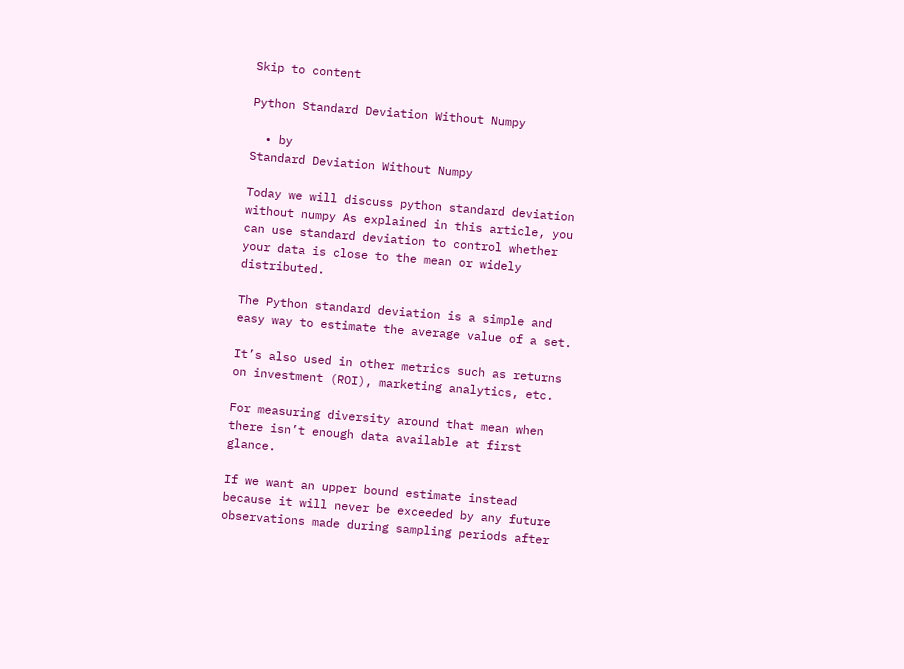Skip to content

Python Standard Deviation Without Numpy

  • by
Standard Deviation Without Numpy

Today we will discuss python standard deviation without numpy As explained in this article, you can use standard deviation to control whether your data is close to the mean or widely distributed.

The Python standard deviation is a simple and easy way to estimate the average value of a set.

It’s also used in other metrics such as returns on investment (ROI), marketing analytics, etc.

For measuring diversity around that mean when there isn’t enough data available at first glance.

If we want an upper bound estimate instead because it will never be exceeded by any future observations made during sampling periods after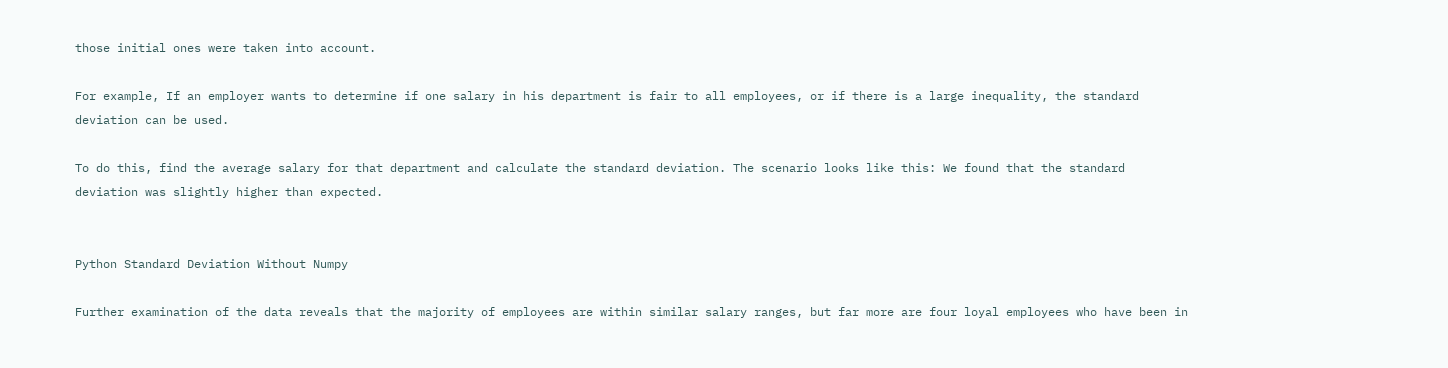those initial ones were taken into account.

For example, If an employer wants to determine if one salary in his department is fair to all employees, or if there is a large inequality, the standard deviation can be used.

To do this, find the average salary for that department and calculate the standard deviation. The scenario looks like this: We found that the standard deviation was slightly higher than expected.


Python Standard Deviation Without Numpy

Further examination of the data reveals that the majority of employees are within similar salary ranges, but far more are four loyal employees who have been in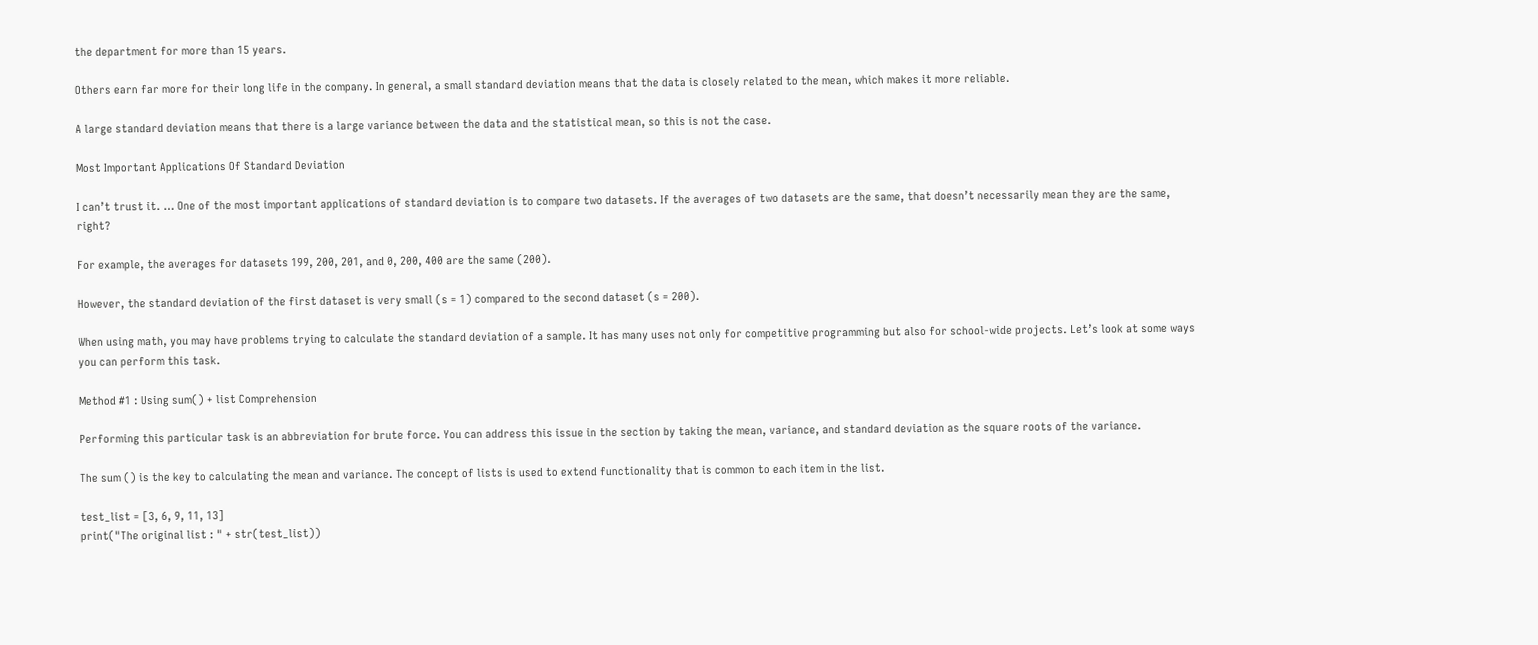the department for more than 15 years.

Others earn far more for their long life in the company. In general, a small standard deviation means that the data is closely related to the mean, which makes it more reliable.

A large standard deviation means that there is a large variance between the data and the statistical mean, so this is not the case.

Most Important Applications Of Standard Deviation

I can’t trust it. … One of the most important applications of standard deviation is to compare two datasets. If the averages of two datasets are the same, that doesn’t necessarily mean they are the same, right?

For example, the averages for datasets 199, 200, 201, and 0, 200, 400 are the same (200).

However, the standard deviation of the first dataset is very small (s = 1) compared to the second dataset (s = 200).

When using math, you may have problems trying to calculate the standard deviation of a sample. It has many uses not only for competitive programming but also for school-wide projects. Let’s look at some ways you can perform this task.

Method #1 : Using sum() + list Comprehension

Performing this particular task is an abbreviation for brute force. You can address this issue in the section by taking the mean, variance, and standard deviation as the square roots of the variance.

The sum () is the key to calculating the mean and variance. The concept of lists is used to extend functionality that is common to each item in the list.

test_list = [3, 6, 9, 11, 13]
print("The original list : " + str(test_list))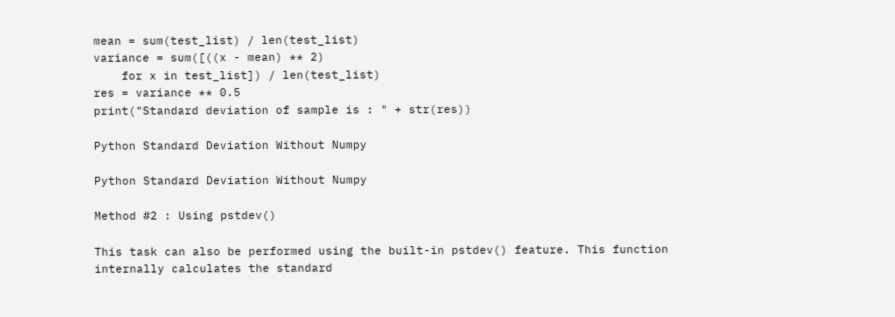mean = sum(test_list) / len(test_list)
variance = sum([((x - mean) ** 2)
    for x in test_list]) / len(test_list)
res = variance ** 0.5
print("Standard deviation of sample is : " + str(res))

Python Standard Deviation Without Numpy

Python Standard Deviation Without Numpy

Method #2 : Using pstdev()

This task can also be performed using the built-in pstdev() feature. This function internally calculates the standard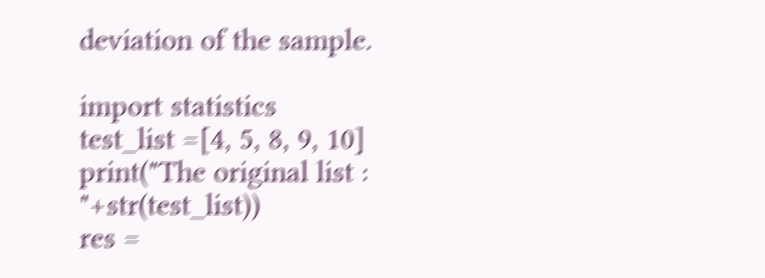deviation of the sample.

import statistics
test_list =[4, 5, 8, 9, 10]
print("The original list : "+str(test_list))
res =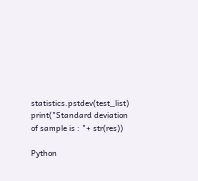statistics.pstdev(test_list)
print("Standard deviation of sample is : "+ str(res))

Python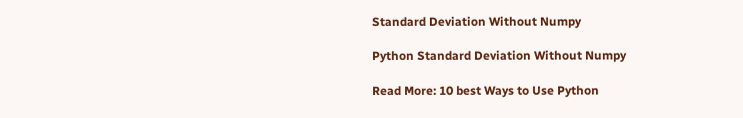Standard Deviation Without Numpy

Python Standard Deviation Without Numpy

Read More: 10 best Ways to Use Python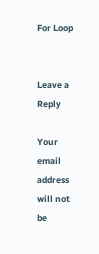For Loop


Leave a Reply

Your email address will not be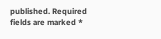published. Required fields are marked *